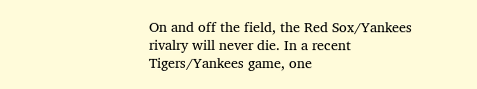On and off the field, the Red Sox/Yankees rivalry will never die. In a recent Tigers/Yankees game, one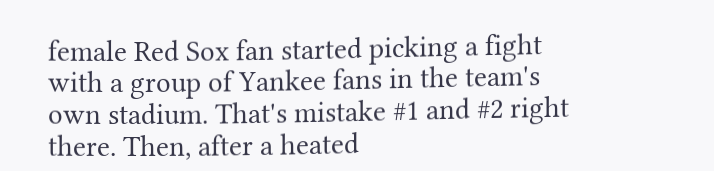female Red Sox fan started picking a fight with a group of Yankee fans in the team's own stadium. That's mistake #1 and #2 right there. Then, after a heated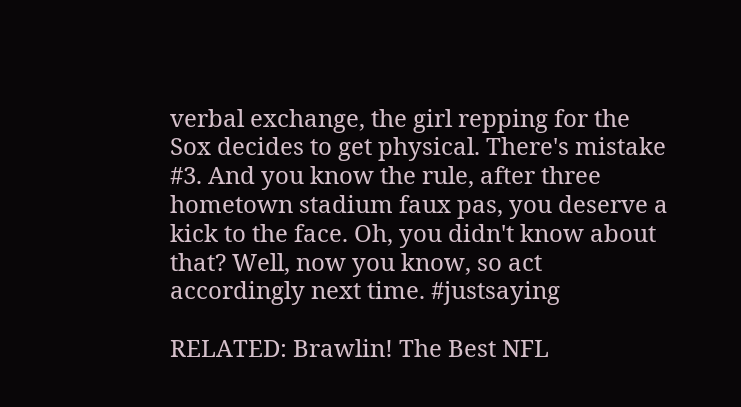verbal exchange, the girl repping for the Sox decides to get physical. There's mistake #3. And you know the rule, after three hometown stadium faux pas, you deserve a kick to the face. Oh, you didn't know about that? Well, now you know, so act accordingly next time. #justsaying

RELATED: Brawlin! The Best NFL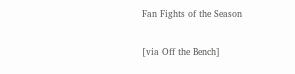Fan Fights of the Season

[via Off the Bench]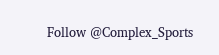Follow @Complex_Sports